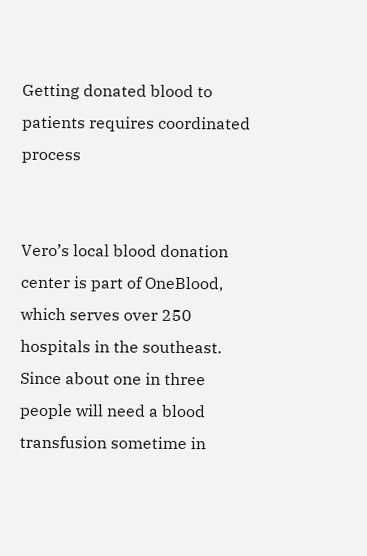Getting donated blood to patients requires coordinated process


Vero’s local blood donation center is part of OneBlood, which serves over 250 hospitals in the southeast. Since about one in three people will need a blood transfusion sometime in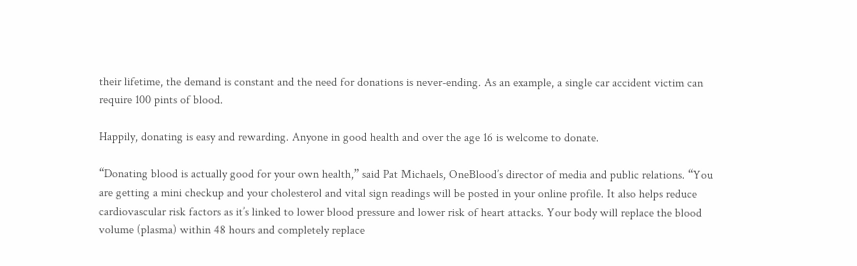their lifetime, the demand is constant and the need for donations is never-ending. As an example, a single car accident victim can require 100 pints of blood.

Happily, donating is easy and rewarding. Anyone in good health and over the age 16 is welcome to donate.

“Donating blood is actually good for your own health,” said Pat Michaels, OneBlood’s director of media and public relations. “You are getting a mini checkup and your cholesterol and vital sign readings will be posted in your online profile. It also helps reduce cardiovascular risk factors as it’s linked to lower blood pressure and lower risk of heart attacks. Your body will replace the blood volume (plasma) within 48 hours and completely replace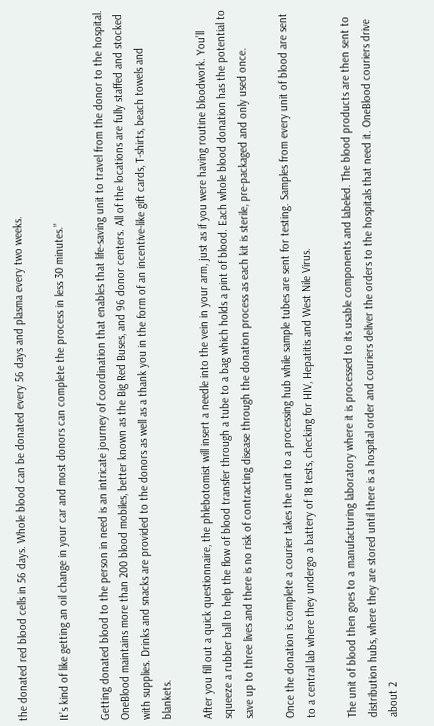the donated red blood cells in 56 days. Whole blood can be donated every 56 days and plasma every two weeks.

It’s kind of like getting an oil change in your car and most donors can complete the process in less 30 minutes.”

Getting donated blood to the person in need is an intricate journey of coordination that enables that life-saving unit to travel from the donor to the hospital. OneBlood maintains more than 200 blood mobiles, better known as the Big Red Buses, and 96 donor centers. All of the locations are fully staffed and stocked with supplies. Drinks and snacks are provided to the donors as well as a thank you in the form of an incentive-like gift cards, T-shirts, beach towels and blankets.

After you fill out a quick questionnaire, the phlebotomist will insert a needle into the vein in your arm, just as if you were having routine bloodwork. You’ll squeeze a rubber ball to help the flow of blood transfer through a tube to a bag which holds a pint of blood. Each whole blood donation has the potential to save up to three lives and there is no risk of contracting disease through the donation process as each kit is sterile, pre-packaged and only used once.

Once the donation is complete a courier takes the unit to a processing hub while sample tubes are sent for testing. Samples from every unit of blood are sent to a central lab where they undergo a battery of 18 tests, checking for HIV, Hepatitis and West Nile Virus.

The unit of blood then goes to a manufacturing laboratory where it is processed to its usable components and labeled. The blood products are then sent to distribution hubs, where they are stored until there is a hospital order and couriers deliver the orders to the hospitals that need it. OneBlood couriers drive about 2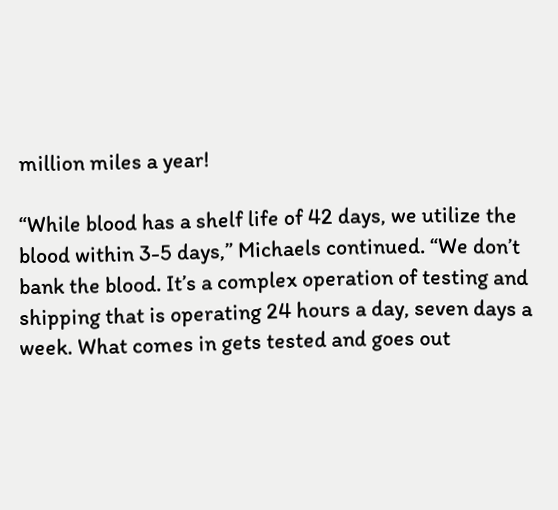million miles a year!

“While blood has a shelf life of 42 days, we utilize the blood within 3-5 days,” Michaels continued. “We don’t bank the blood. It’s a complex operation of testing and shipping that is operating 24 hours a day, seven days a week. What comes in gets tested and goes out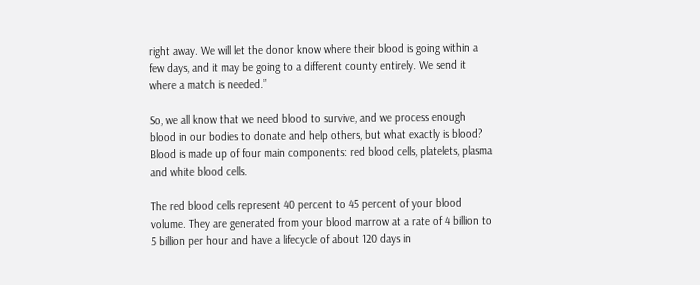right away. We will let the donor know where their blood is going within a few days, and it may be going to a different county entirely. We send it where a match is needed.”

So, we all know that we need blood to survive, and we process enough blood in our bodies to donate and help others, but what exactly is blood? Blood is made up of four main components: red blood cells, platelets, plasma and white blood cells.

The red blood cells represent 40 percent to 45 percent of your blood volume. They are generated from your blood marrow at a rate of 4 billion to 5 billion per hour and have a lifecycle of about 120 days in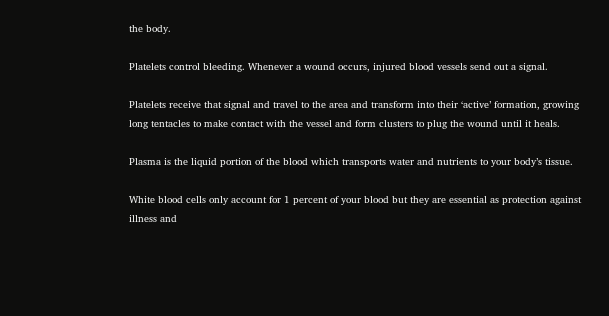the body.

Platelets control bleeding. Whenever a wound occurs, injured blood vessels send out a signal.

Platelets receive that signal and travel to the area and transform into their ‘active’ formation, growing long tentacles to make contact with the vessel and form clusters to plug the wound until it heals.

Plasma is the liquid portion of the blood which transports water and nutrients to your body’s tissue.

White blood cells only account for 1 percent of your blood but they are essential as protection against illness and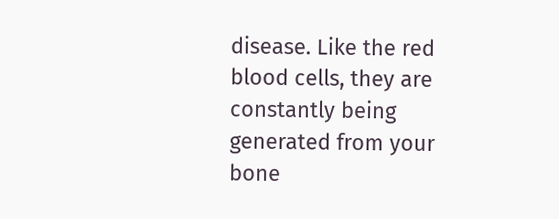disease. Like the red blood cells, they are constantly being generated from your bone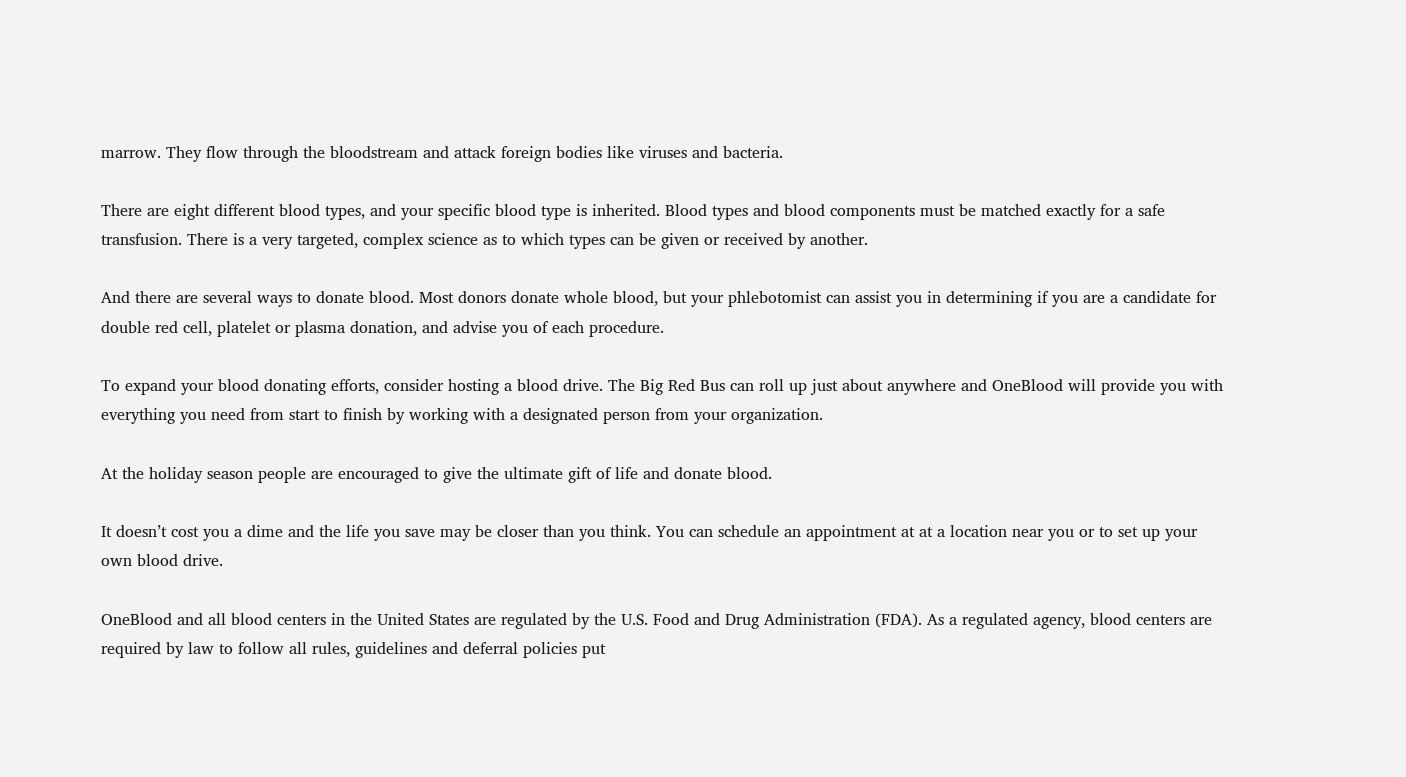marrow. They flow through the bloodstream and attack foreign bodies like viruses and bacteria.

There are eight different blood types, and your specific blood type is inherited. Blood types and blood components must be matched exactly for a safe transfusion. There is a very targeted, complex science as to which types can be given or received by another.

And there are several ways to donate blood. Most donors donate whole blood, but your phlebotomist can assist you in determining if you are a candidate for double red cell, platelet or plasma donation, and advise you of each procedure.

To expand your blood donating efforts, consider hosting a blood drive. The Big Red Bus can roll up just about anywhere and OneBlood will provide you with everything you need from start to finish by working with a designated person from your organization.

At the holiday season people are encouraged to give the ultimate gift of life and donate blood.

It doesn’t cost you a dime and the life you save may be closer than you think. You can schedule an appointment at at a location near you or to set up your own blood drive.

OneBlood and all blood centers in the United States are regulated by the U.S. Food and Drug Administration (FDA). As a regulated agency, blood centers are required by law to follow all rules, guidelines and deferral policies put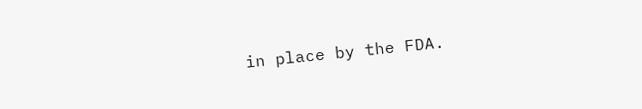in place by the FDA.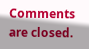Comments are closed.